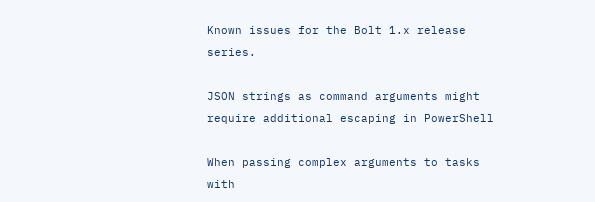Known issues for the Bolt 1.x release series.

JSON strings as command arguments might require additional escaping in PowerShell

When passing complex arguments to tasks with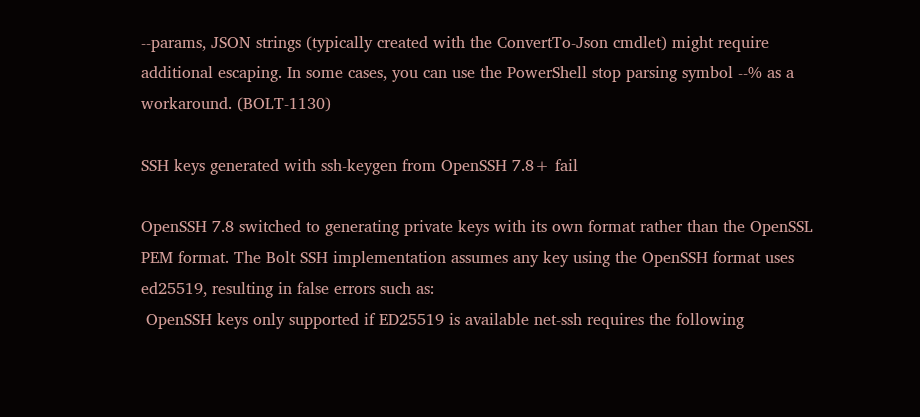--params, JSON strings (typically created with the ConvertTo-Json cmdlet) might require additional escaping. In some cases, you can use the PowerShell stop parsing symbol --% as a workaround. (BOLT-1130)

SSH keys generated with ssh-keygen from OpenSSH 7.8+ fail

OpenSSH 7.8 switched to generating private keys with its own format rather than the OpenSSL PEM format. The Bolt SSH implementation assumes any key using the OpenSSH format uses ed25519, resulting in false errors such as:
 OpenSSH keys only supported if ED25519 is available net-ssh requires the following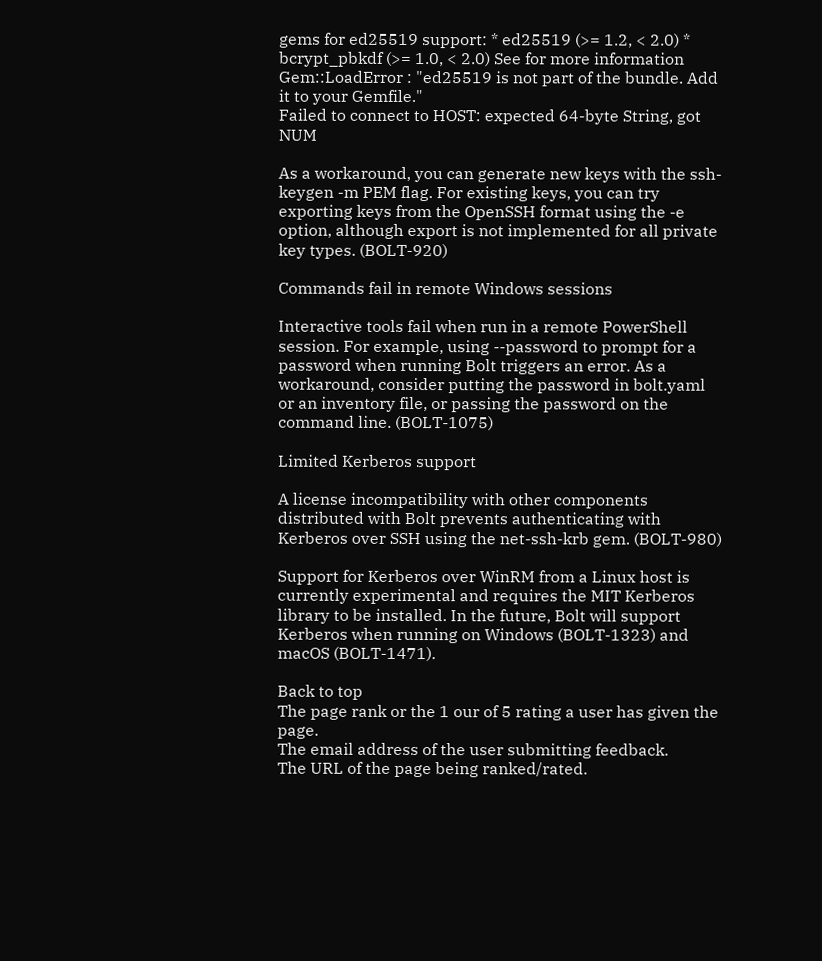gems for ed25519 support: * ed25519 (>= 1.2, < 2.0) * bcrypt_pbkdf (>= 1.0, < 2.0) See for more information Gem::LoadError : "ed25519 is not part of the bundle. Add it to your Gemfile."
Failed to connect to HOST: expected 64-byte String, got NUM

As a workaround, you can generate new keys with the ssh-keygen -m PEM flag. For existing keys, you can try exporting keys from the OpenSSH format using the -e option, although export is not implemented for all private key types. (BOLT-920)

Commands fail in remote Windows sessions

Interactive tools fail when run in a remote PowerShell session. For example, using --password to prompt for a password when running Bolt triggers an error. As a workaround, consider putting the password in bolt.yaml or an inventory file, or passing the password on the command line. (BOLT-1075)

Limited Kerberos support

A license incompatibility with other components distributed with Bolt prevents authenticating with Kerberos over SSH using the net-ssh-krb gem. (BOLT-980)

Support for Kerberos over WinRM from a Linux host is currently experimental and requires the MIT Kerberos library to be installed. In the future, Bolt will support Kerberos when running on Windows (BOLT-1323) and macOS (BOLT-1471).

Back to top
The page rank or the 1 our of 5 rating a user has given the page.
The email address of the user submitting feedback.
The URL of the page being ranked/rated.